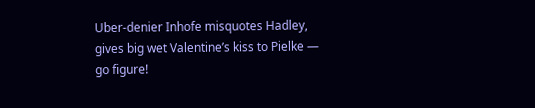Uber-denier Inhofe misquotes Hadley, gives big wet Valentine’s kiss to Pielke — go figure!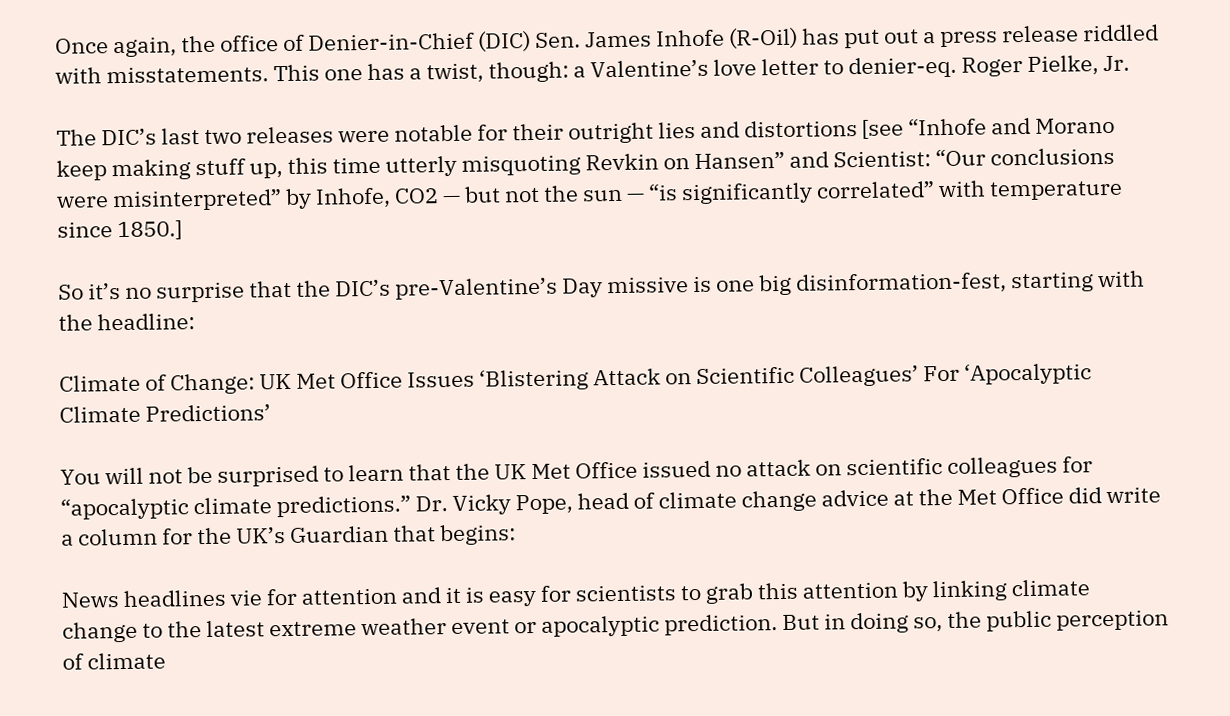Once again, the office of Denier-in-Chief (DIC) Sen. James Inhofe (R-Oil) has put out a press release riddled with misstatements. This one has a twist, though: a Valentine’s love letter to denier-eq. Roger Pielke, Jr.

The DIC’s last two releases were notable for their outright lies and distortions [see “Inhofe and Morano keep making stuff up, this time utterly misquoting Revkin on Hansen” and Scientist: “Our conclusions were misinterpreted” by Inhofe, CO2 — but not the sun — “is significantly correlated” with temperature since 1850.]

So it’s no surprise that the DIC’s pre-Valentine’s Day missive is one big disinformation-fest, starting with the headline:

Climate of Change: UK Met Office Issues ‘Blistering Attack on Scientific Colleagues’ For ‘Apocalyptic Climate Predictions’

You will not be surprised to learn that the UK Met Office issued no attack on scientific colleagues for “apocalyptic climate predictions.” Dr. Vicky Pope, head of climate change advice at the Met Office did write a column for the UK’s Guardian that begins:

News headlines vie for attention and it is easy for scientists to grab this attention by linking climate change to the latest extreme weather event or apocalyptic prediction. But in doing so, the public perception of climate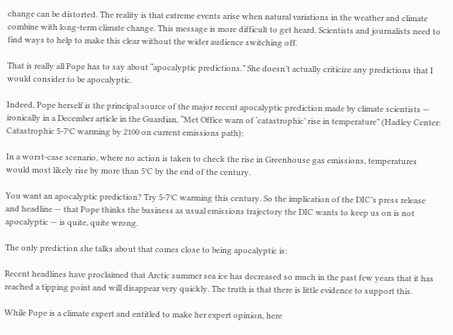change can be distorted. The reality is that extreme events arise when natural variations in the weather and climate combine with long-term climate change. This message is more difficult to get heard. Scientists and journalists need to find ways to help to make this clear without the wider audience switching off.

That is really all Pope has to say about “apocalyptic predictions.” She doesn’t actually criticize any predictions that I would consider to be apocalyptic.

Indeed, Pope herself is the principal source of the major recent apocalyptic prediction made by climate scientists — ironically in a December article in the Guardian, “Met Office warn of ‘catastrophic’ rise in temperature” (Hadley Center: Catastrophic 5-7°C warming by 2100 on current emissions path):

In a worst-case scenario, where no action is taken to check the rise in Greenhouse gas emissions, temperatures would most likely rise by more than 5°C by the end of the century.

You want an apocalyptic prediction? Try 5-7°C warming this century. So the implication of the DIC’s press release and headline — that Pope thinks the business as usual emissions trajectory the DIC wants to keep us on is not apocalyptic — is quite, quite wrong.

The only prediction she talks about that comes close to being apocalyptic is:

Recent headlines have proclaimed that Arctic summer sea ice has decreased so much in the past few years that it has reached a tipping point and will disappear very quickly. The truth is that there is little evidence to support this.

While Pope is a climate expert and entitled to make her expert opinion, here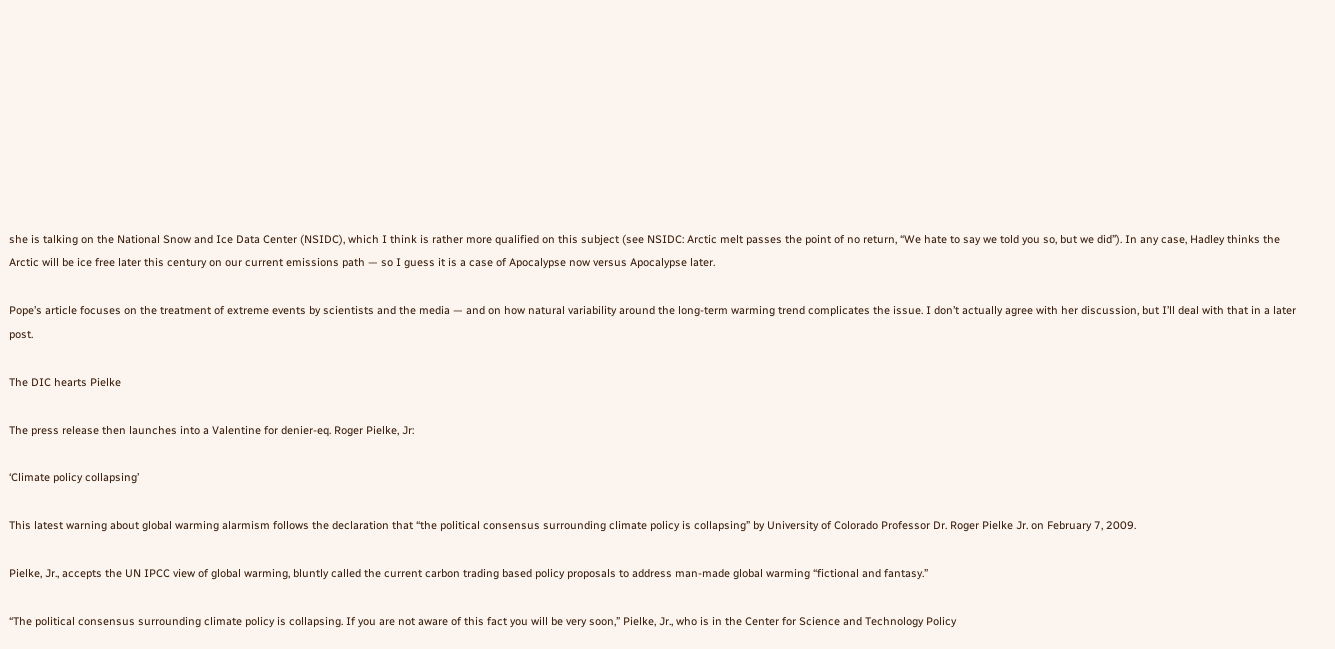she is talking on the National Snow and Ice Data Center (NSIDC), which I think is rather more qualified on this subject (see NSIDC: Arctic melt passes the point of no return, “We hate to say we told you so, but we did”). In any case, Hadley thinks the Arctic will be ice free later this century on our current emissions path — so I guess it is a case of Apocalypse now versus Apocalypse later.

Pope’s article focuses on the treatment of extreme events by scientists and the media — and on how natural variability around the long-term warming trend complicates the issue. I don’t actually agree with her discussion, but I’ll deal with that in a later post.

The DIC hearts Pielke

The press release then launches into a Valentine for denier-eq. Roger Pielke, Jr:

‘Climate policy collapsing’

This latest warning about global warming alarmism follows the declaration that “the political consensus surrounding climate policy is collapsing” by University of Colorado Professor Dr. Roger Pielke Jr. on February 7, 2009.

Pielke, Jr., accepts the UN IPCC view of global warming, bluntly called the current carbon trading based policy proposals to address man-made global warming “fictional and fantasy.”

“The political consensus surrounding climate policy is collapsing. If you are not aware of this fact you will be very soon,” Pielke, Jr., who is in the Center for Science and Technology Policy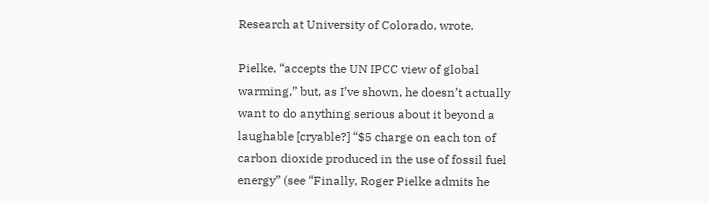Research at University of Colorado, wrote.

Pielke, “accepts the UN IPCC view of global warming,” but, as I’ve shown, he doesn’t actually want to do anything serious about it beyond a laughable [cryable?] “$5 charge on each ton of carbon dioxide produced in the use of fossil fuel energy” (see “Finally, Roger Pielke admits he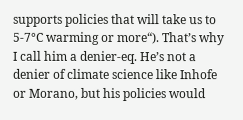supports policies that will take us to 5-7°C warming or more“). That’s why I call him a denier-eq. He’s not a denier of climate science like Inhofe or Morano, but his policies would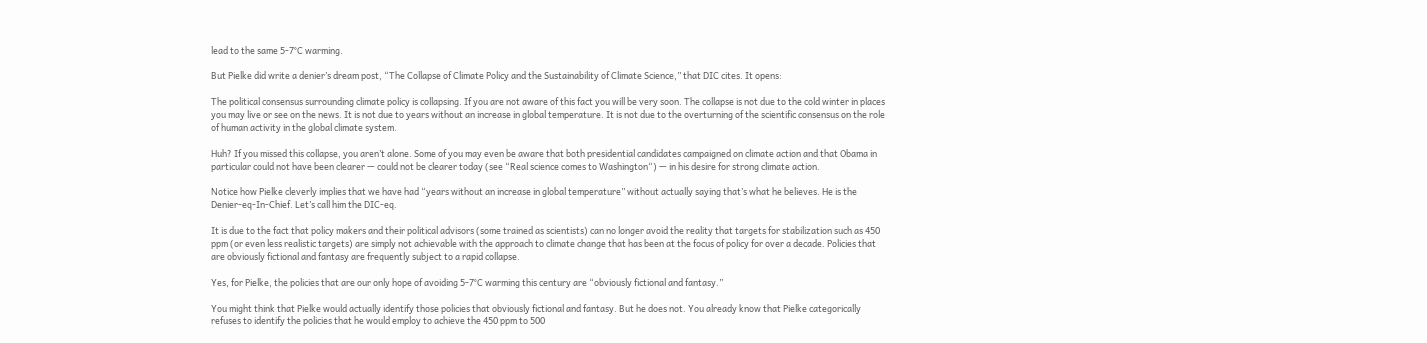lead to the same 5-7°C warming.

But Pielke did write a denier’s dream post, “The Collapse of Climate Policy and the Sustainability of Climate Science,” that DIC cites. It opens:

The political consensus surrounding climate policy is collapsing. If you are not aware of this fact you will be very soon. The collapse is not due to the cold winter in places you may live or see on the news. It is not due to years without an increase in global temperature. It is not due to the overturning of the scientific consensus on the role of human activity in the global climate system.

Huh? If you missed this collapse, you aren’t alone. Some of you may even be aware that both presidential candidates campaigned on climate action and that Obama in particular could not have been clearer — could not be clearer today (see “Real science comes to Washington“) — in his desire for strong climate action.

Notice how Pielke cleverly implies that we have had “years without an increase in global temperature” without actually saying that’s what he believes. He is the Denier-eq-In-Chief. Let’s call him the DIC-eq.

It is due to the fact that policy makers and their political advisors (some trained as scientists) can no longer avoid the reality that targets for stabilization such as 450 ppm (or even less realistic targets) are simply not achievable with the approach to climate change that has been at the focus of policy for over a decade. Policies that are obviously fictional and fantasy are frequently subject to a rapid collapse.

Yes, for Pielke, the policies that are our only hope of avoiding 5-7°C warming this century are “obviously fictional and fantasy.”

You might think that Pielke would actually identify those policies that obviously fictional and fantasy. But he does not. You already know that Pielke categorically refuses to identify the policies that he would employ to achieve the 450 ppm to 500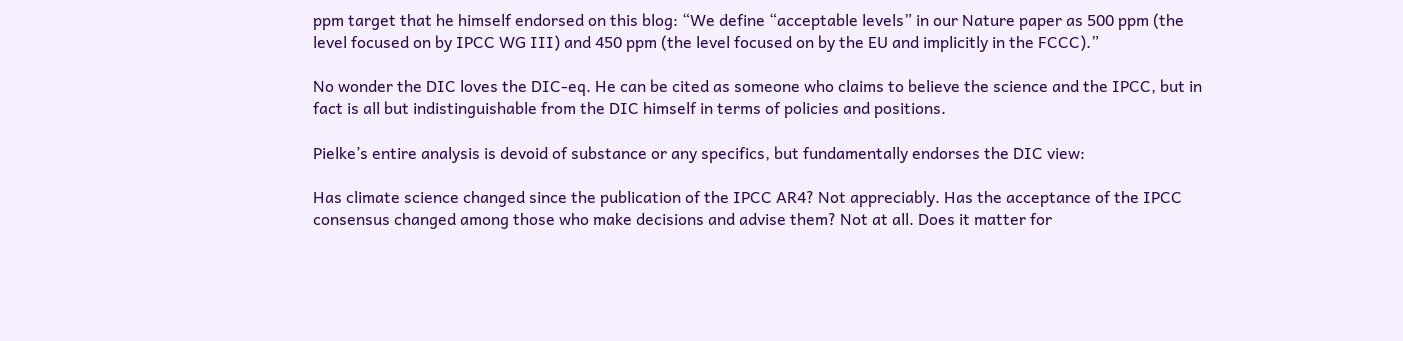ppm target that he himself endorsed on this blog: “We define “acceptable levels” in our Nature paper as 500 ppm (the level focused on by IPCC WG III) and 450 ppm (the level focused on by the EU and implicitly in the FCCC).”

No wonder the DIC loves the DIC-eq. He can be cited as someone who claims to believe the science and the IPCC, but in fact is all but indistinguishable from the DIC himself in terms of policies and positions.

Pielke’s entire analysis is devoid of substance or any specifics, but fundamentally endorses the DIC view:

Has climate science changed since the publication of the IPCC AR4? Not appreciably. Has the acceptance of the IPCC consensus changed among those who make decisions and advise them? Not at all. Does it matter for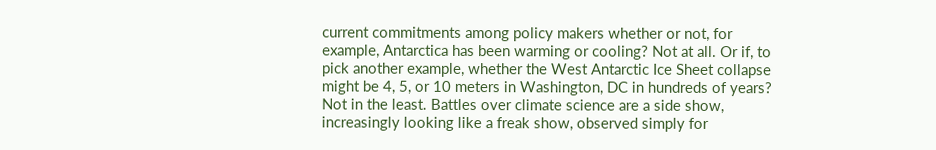current commitments among policy makers whether or not, for example, Antarctica has been warming or cooling? Not at all. Or if, to pick another example, whether the West Antarctic Ice Sheet collapse might be 4, 5, or 10 meters in Washington, DC in hundreds of years? Not in the least. Battles over climate science are a side show, increasingly looking like a freak show, observed simply for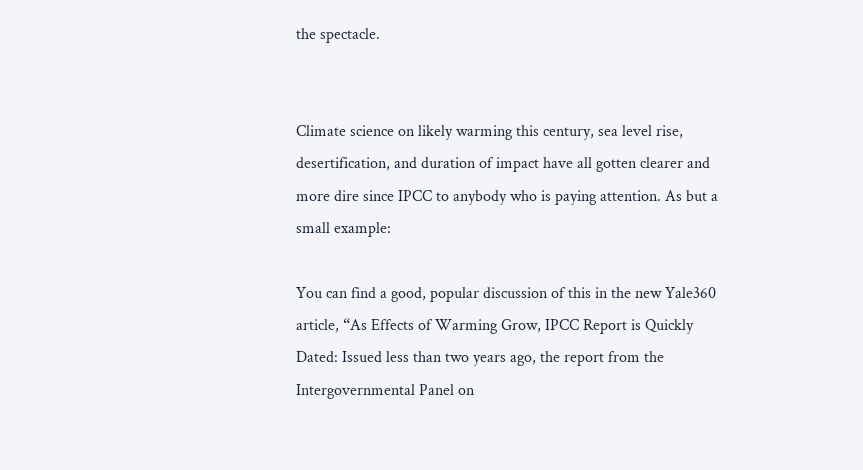the spectacle.


Climate science on likely warming this century, sea level rise, desertification, and duration of impact have all gotten clearer and more dire since IPCC to anybody who is paying attention. As but a small example:

You can find a good, popular discussion of this in the new Yale360 article, “As Effects of Warming Grow, IPCC Report is Quickly Dated: Issued less than two years ago, the report from the Intergovernmental Panel on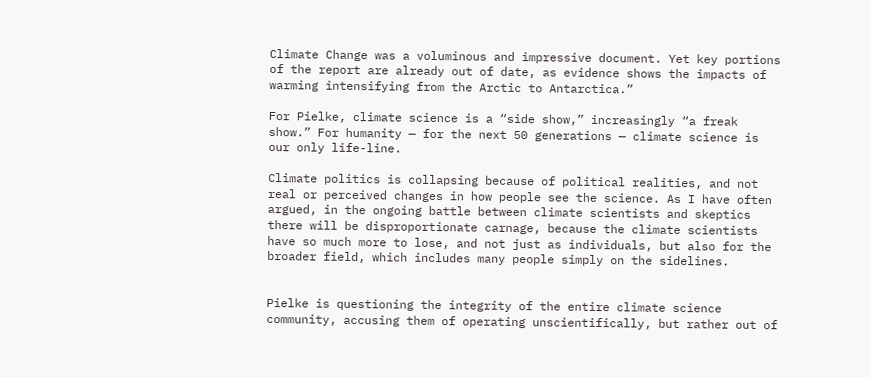Climate Change was a voluminous and impressive document. Yet key portions of the report are already out of date, as evidence shows the impacts of warming intensifying from the Arctic to Antarctica.”

For Pielke, climate science is a “side show,” increasingly “a freak show.” For humanity — for the next 50 generations — climate science is our only life-line.

Climate politics is collapsing because of political realities, and not real or perceived changes in how people see the science. As I have often argued, in the ongoing battle between climate scientists and skeptics there will be disproportionate carnage, because the climate scientists have so much more to lose, and not just as individuals, but also for the broader field, which includes many people simply on the sidelines.


Pielke is questioning the integrity of the entire climate science community, accusing them of operating unscientifically, but rather out of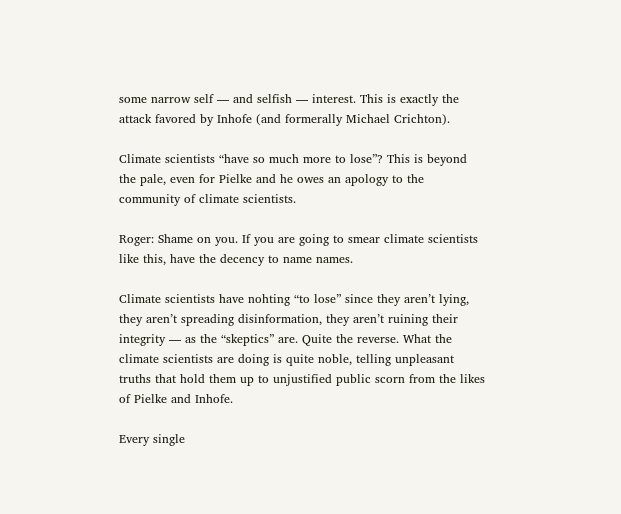some narrow self — and selfish — interest. This is exactly the attack favored by Inhofe (and formerally Michael Crichton).

Climate scientists “have so much more to lose”? This is beyond the pale, even for Pielke and he owes an apology to the community of climate scientists.

Roger: Shame on you. If you are going to smear climate scientists like this, have the decency to name names.

Climate scientists have nohting “to lose” since they aren’t lying, they aren’t spreading disinformation, they aren’t ruining their integrity — as the “skeptics” are. Quite the reverse. What the climate scientists are doing is quite noble, telling unpleasant truths that hold them up to unjustified public scorn from the likes of Pielke and Inhofe.

Every single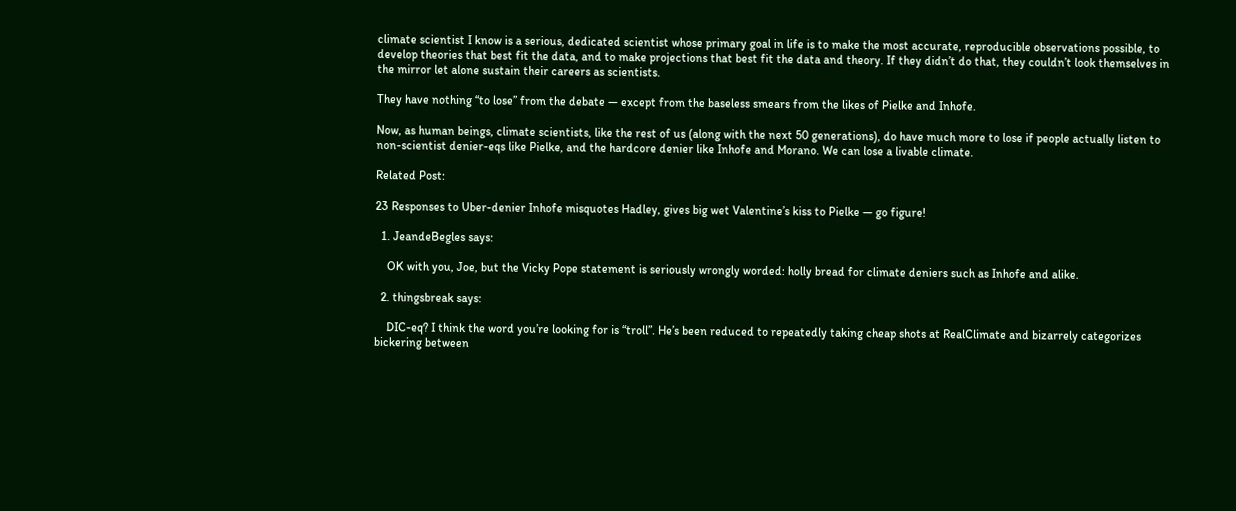climate scientist I know is a serious, dedicated scientist whose primary goal in life is to make the most accurate, reproducible observations possible, to develop theories that best fit the data, and to make projections that best fit the data and theory. If they didn’t do that, they couldn’t look themselves in the mirror let alone sustain their careers as scientists.

They have nothing “to lose” from the debate — except from the baseless smears from the likes of Pielke and Inhofe.

Now, as human beings, climate scientists, like the rest of us (along with the next 50 generations), do have much more to lose if people actually listen to non-scientist denier-eqs like Pielke, and the hardcore denier like Inhofe and Morano. We can lose a livable climate.

Related Post:

23 Responses to Uber-denier Inhofe misquotes Hadley, gives big wet Valentine’s kiss to Pielke — go figure!

  1. JeandeBegles says:

    OK with you, Joe, but the Vicky Pope statement is seriously wrongly worded: holly bread for climate deniers such as Inhofe and alike.

  2. thingsbreak says:

    DIC-eq? I think the word you’re looking for is “troll”. He’s been reduced to repeatedly taking cheap shots at RealClimate and bizarrely categorizes bickering between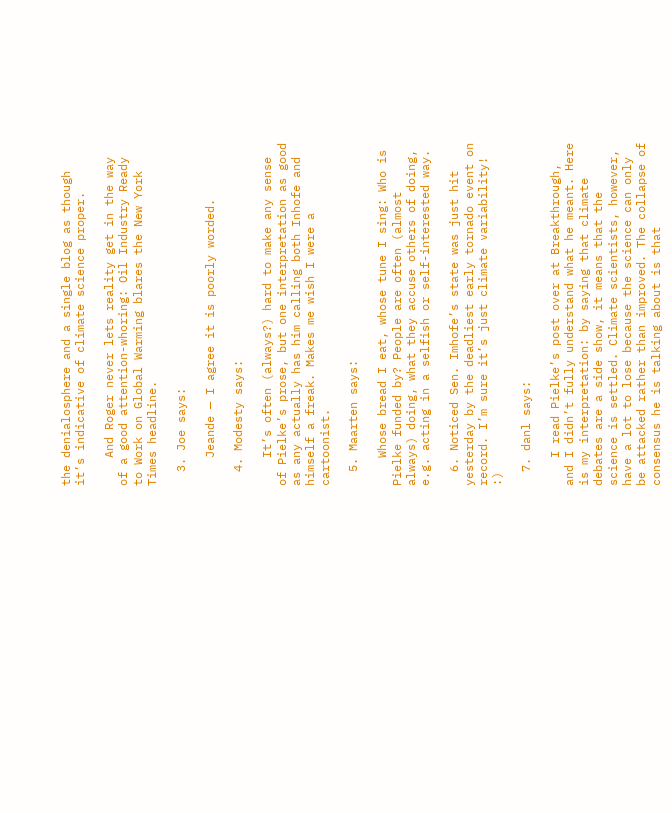the denialosphere and a single blog as though it’s indicative of climate science proper.

    And Roger never lets reality get in the way of a good attention-whoring: Oil Industry Ready to Work on Global Warming blares the New York Times headline.

  3. Joe says:

    Jeande — I agree it is poorly worded.

  4. Modesty says:

    It’s often (always?) hard to make any sense of Pielke’s prose, but one interpretation as good as any actually has him calling both Inhofe and himself a freak. Makes me wish I were a cartoonist.

  5. Maarten says:

    Whose bread I eat, whose tune I sing: Who is Pielke funded by? People are often (almost always) doing, what they accuse others of doing, e.g. acting in a selfish or self-interested way.

  6. Noticed Sen. Imhofe’s state was just hit yesterday by the deadliest early tornado event on record. I’m sure it’s just climate variability! :)

  7. danl says:

    I read Pielke’s post over at Breakthrough, and I didn’t fully understand what he meant. Here is my interpretation: by saying that climate debates are a side show, it means that the science is settled. Climate scientists, however, have a lot to lose because the science can only be attacked rather than improved. The collapse of consensus he is talking about is that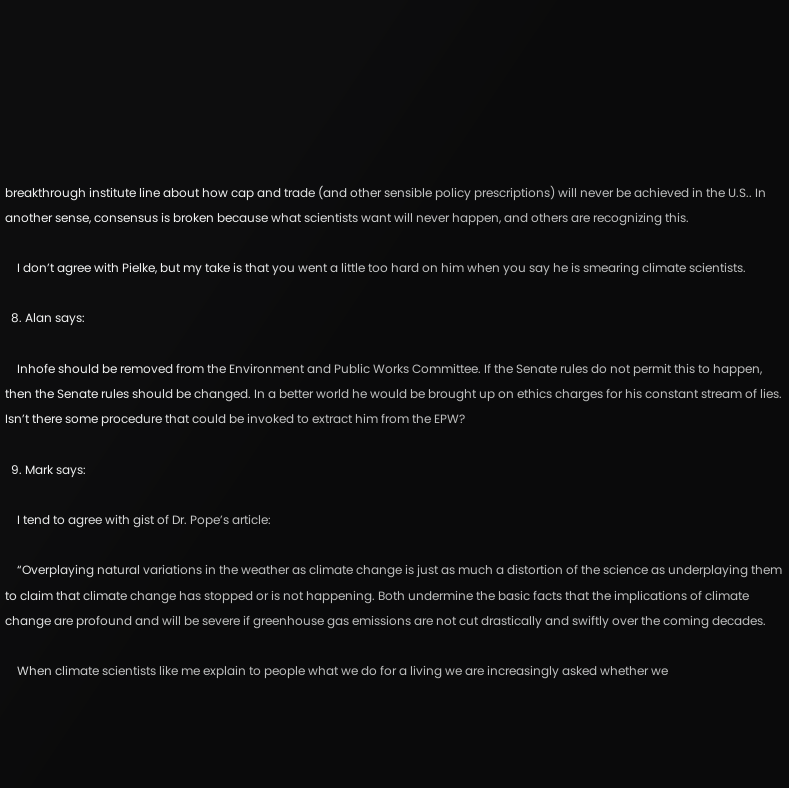breakthrough institute line about how cap and trade (and other sensible policy prescriptions) will never be achieved in the U.S.. In another sense, consensus is broken because what scientists want will never happen, and others are recognizing this.

    I don’t agree with Pielke, but my take is that you went a little too hard on him when you say he is smearing climate scientists.

  8. Alan says:

    Inhofe should be removed from the Environment and Public Works Committee. If the Senate rules do not permit this to happen, then the Senate rules should be changed. In a better world he would be brought up on ethics charges for his constant stream of lies. Isn’t there some procedure that could be invoked to extract him from the EPW?

  9. Mark says:

    I tend to agree with gist of Dr. Pope’s article:

    “Overplaying natural variations in the weather as climate change is just as much a distortion of the science as underplaying them to claim that climate change has stopped or is not happening. Both undermine the basic facts that the implications of climate change are profound and will be severe if greenhouse gas emissions are not cut drastically and swiftly over the coming decades.

    When climate scientists like me explain to people what we do for a living we are increasingly asked whether we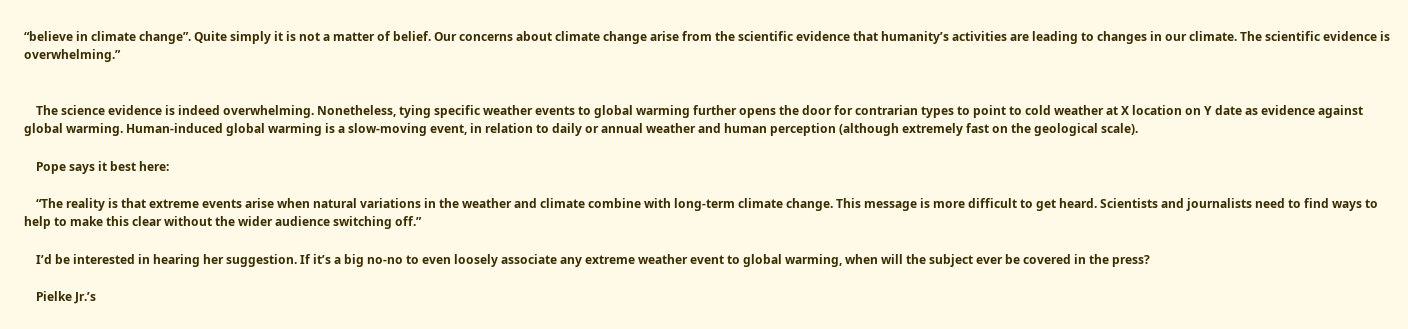“believe in climate change”. Quite simply it is not a matter of belief. Our concerns about climate change arise from the scientific evidence that humanity’s activities are leading to changes in our climate. The scientific evidence is overwhelming.”


    The science evidence is indeed overwhelming. Nonetheless, tying specific weather events to global warming further opens the door for contrarian types to point to cold weather at X location on Y date as evidence against global warming. Human-induced global warming is a slow-moving event, in relation to daily or annual weather and human perception (although extremely fast on the geological scale).

    Pope says it best here:

    “The reality is that extreme events arise when natural variations in the weather and climate combine with long-term climate change. This message is more difficult to get heard. Scientists and journalists need to find ways to help to make this clear without the wider audience switching off.”

    I’d be interested in hearing her suggestion. If it’s a big no-no to even loosely associate any extreme weather event to global warming, when will the subject ever be covered in the press?

    Pielke Jr.’s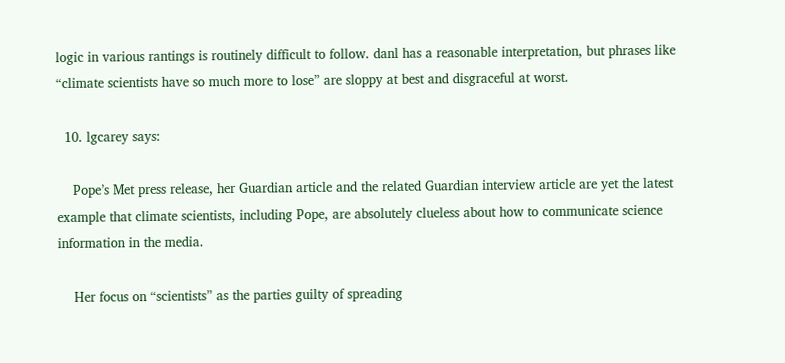logic in various rantings is routinely difficult to follow. danl has a reasonable interpretation, but phrases like “climate scientists have so much more to lose” are sloppy at best and disgraceful at worst.

  10. lgcarey says:

    Pope’s Met press release, her Guardian article and the related Guardian interview article are yet the latest example that climate scientists, including Pope, are absolutely clueless about how to communicate science information in the media.

    Her focus on “scientists” as the parties guilty of spreading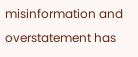misinformation and overstatement has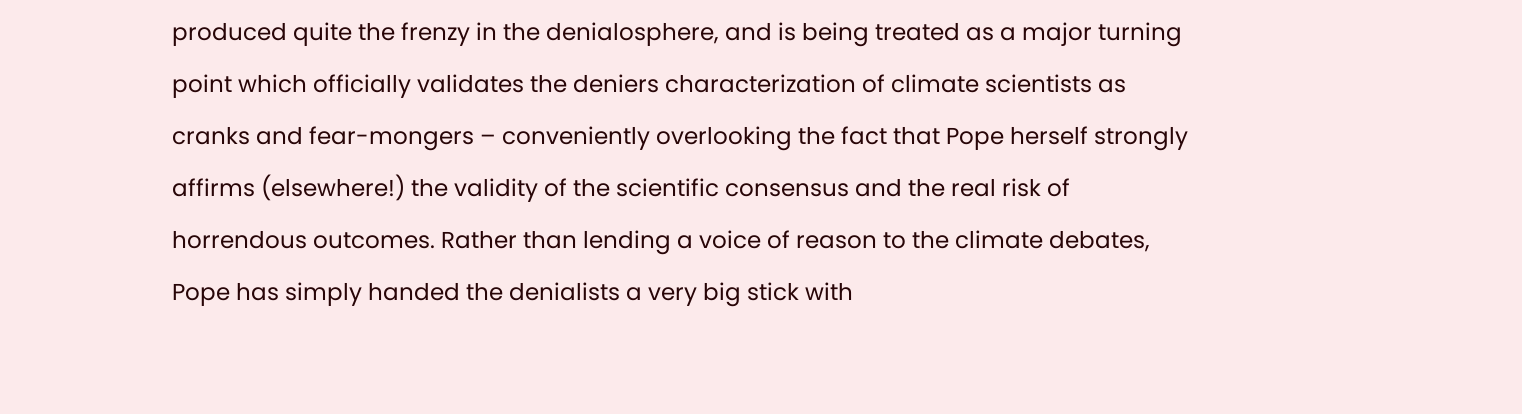produced quite the frenzy in the denialosphere, and is being treated as a major turning point which officially validates the deniers characterization of climate scientists as cranks and fear-mongers – conveniently overlooking the fact that Pope herself strongly affirms (elsewhere!) the validity of the scientific consensus and the real risk of horrendous outcomes. Rather than lending a voice of reason to the climate debates, Pope has simply handed the denialists a very big stick with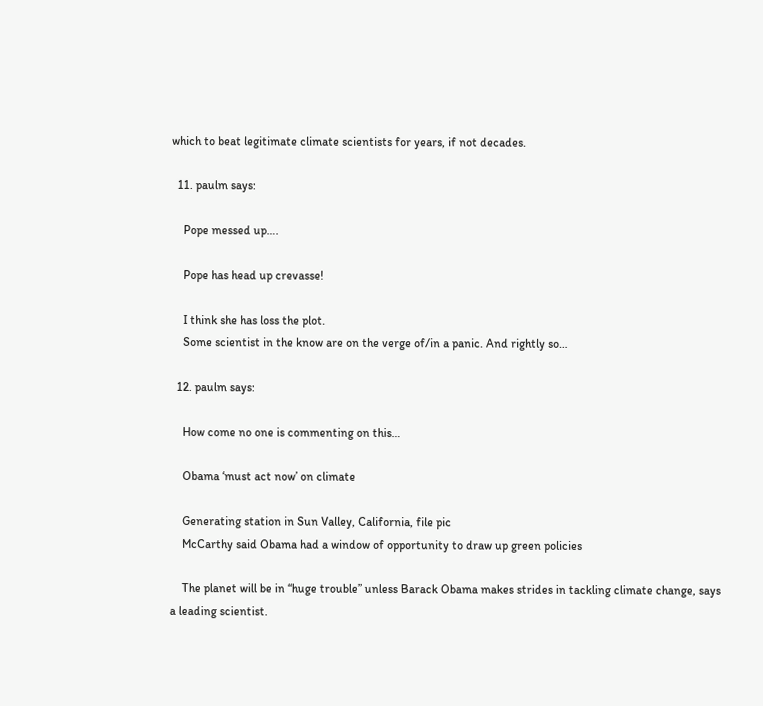which to beat legitimate climate scientists for years, if not decades.

  11. paulm says:

    Pope messed up….

    Pope has head up crevasse!

    I think she has loss the plot.
    Some scientist in the know are on the verge of/in a panic. And rightly so…

  12. paulm says:

    How come no one is commenting on this…

    Obama ‘must act now’ on climate

    Generating station in Sun Valley, California, file pic
    McCarthy said Obama had a window of opportunity to draw up green policies

    The planet will be in “huge trouble” unless Barack Obama makes strides in tackling climate change, says a leading scientist.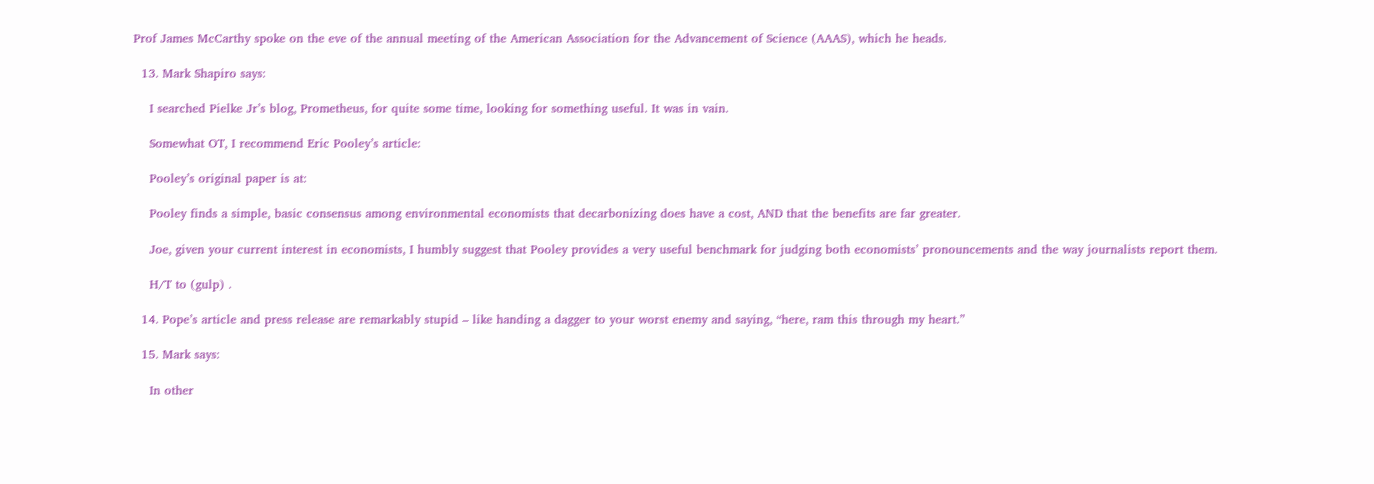Prof James McCarthy spoke on the eve of the annual meeting of the American Association for the Advancement of Science (AAAS), which he heads.

  13. Mark Shapiro says:

    I searched Pielke Jr’s blog, Prometheus, for quite some time, looking for something useful. It was in vain.

    Somewhat OT, I recommend Eric Pooley’s article:

    Pooley’s original paper is at:

    Pooley finds a simple, basic consensus among environmental economists that decarbonizing does have a cost, AND that the benefits are far greater.

    Joe, given your current interest in economists, I humbly suggest that Pooley provides a very useful benchmark for judging both economists’ pronouncements and the way journalists report them.

    H/T to (gulp) .

  14. Pope’s article and press release are remarkably stupid – like handing a dagger to your worst enemy and saying, “here, ram this through my heart.”

  15. Mark says:

    In other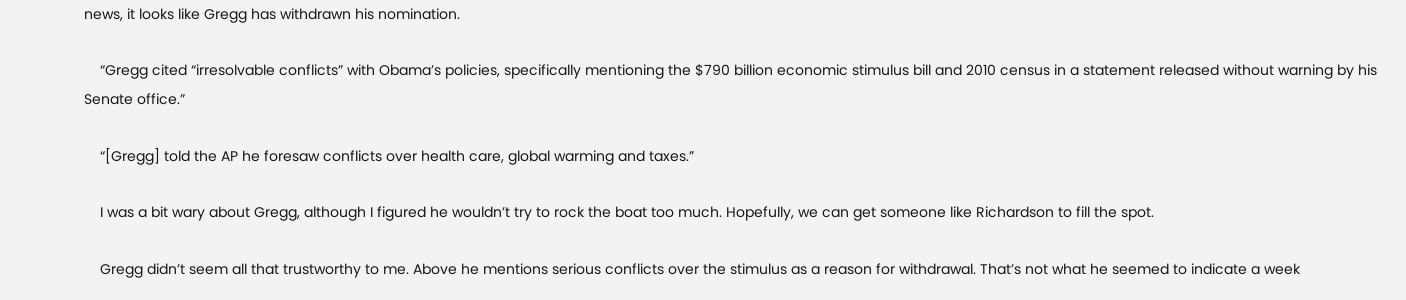news, it looks like Gregg has withdrawn his nomination.

    “Gregg cited “irresolvable conflicts” with Obama’s policies, specifically mentioning the $790 billion economic stimulus bill and 2010 census in a statement released without warning by his Senate office.”

    “[Gregg] told the AP he foresaw conflicts over health care, global warming and taxes.”

    I was a bit wary about Gregg, although I figured he wouldn’t try to rock the boat too much. Hopefully, we can get someone like Richardson to fill the spot.

    Gregg didn’t seem all that trustworthy to me. Above he mentions serious conflicts over the stimulus as a reason for withdrawal. That’s not what he seemed to indicate a week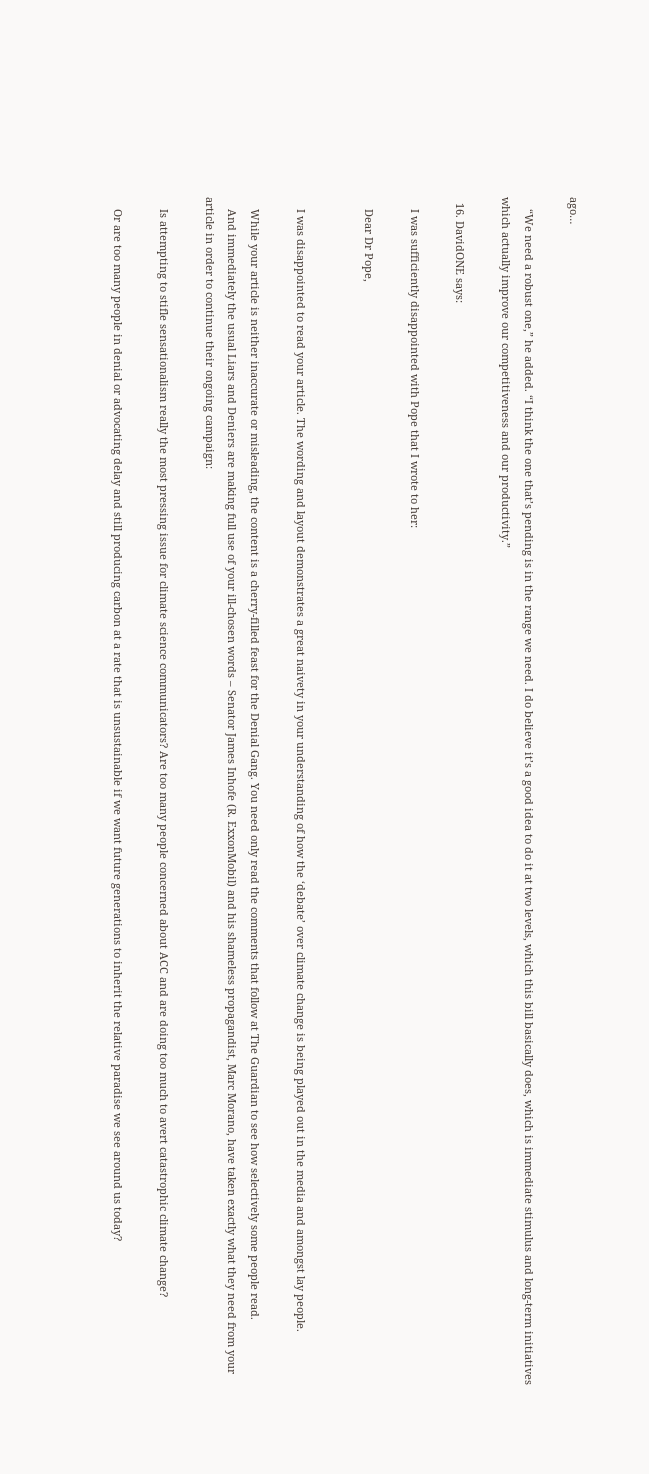ago…

    “We need a robust one,” he added. “I think the one that’s pending is in the range we need. I do believe it’s a good idea to do it at two levels, which this bill basically does, which is immediate stimulus and long-term initiatives which actually improve our competitiveness and our productivity.”

  16. DavidONE says:

    I was sufficiently disappointed with Pope that I wrote to her:

    Dear Dr Pope,


    I was disappointed to read your article. The wording and layout demonstrates a great naivety in your understanding of how the ‘debate’ over climate change is being played out in the media and amongst lay people.

    While your article is neither inaccurate or misleading, the content is a cherry-filled feast for the Denial Gang. You need only read the comments that follow at The Guardian to see how selectively some people read.
    And immediately the usual Liars and Deniers are making full use of your ill-chosen words – Senator James Inhofe (R. ExxonMobil) and his shameless propagandist, Marc Morano, have taken exactly what they need from your article in order to continue their ongoing campaign:

    Is attempting to stifle sensationalism really the most pressing issue for climate science communicators? Are too many people concerned about ACC and are doing too much to avert catastrophic climate change?

    Or are too many people in denial or advocating delay and still producing carbon at a rate that is unsustainable if we want future generations to inherit the relative paradise we see around us today?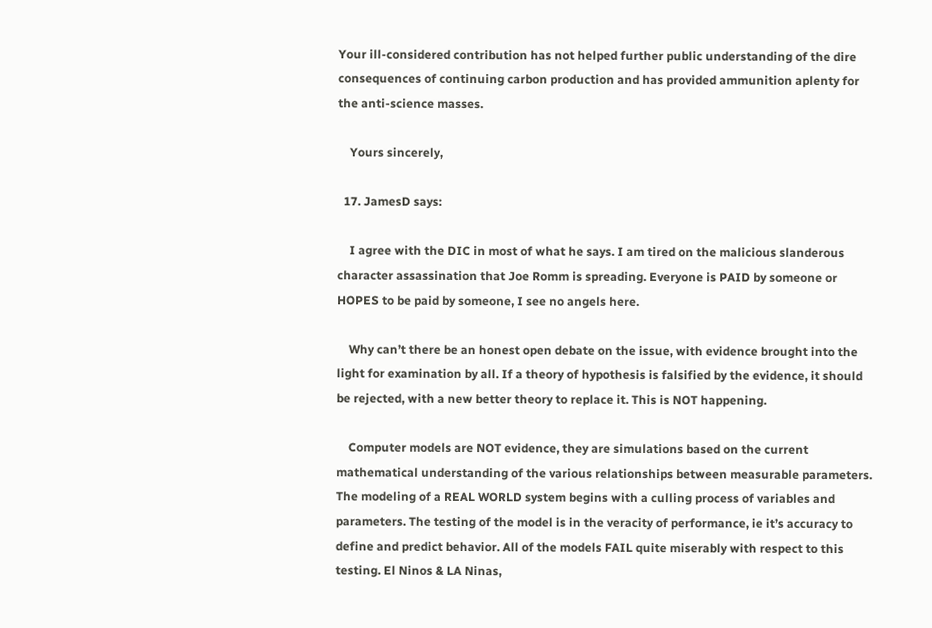Your ill-considered contribution has not helped further public understanding of the dire consequences of continuing carbon production and has provided ammunition aplenty for the anti-science masses.

    Yours sincerely,

  17. JamesD says:

    I agree with the DIC in most of what he says. I am tired on the malicious slanderous character assassination that Joe Romm is spreading. Everyone is PAID by someone or HOPES to be paid by someone, I see no angels here.

    Why can’t there be an honest open debate on the issue, with evidence brought into the light for examination by all. If a theory of hypothesis is falsified by the evidence, it should be rejected, with a new better theory to replace it. This is NOT happening.

    Computer models are NOT evidence, they are simulations based on the current mathematical understanding of the various relationships between measurable parameters. The modeling of a REAL WORLD system begins with a culling process of variables and parameters. The testing of the model is in the veracity of performance, ie it’s accuracy to define and predict behavior. All of the models FAIL quite miserably with respect to this testing. El Ninos & LA Ninas,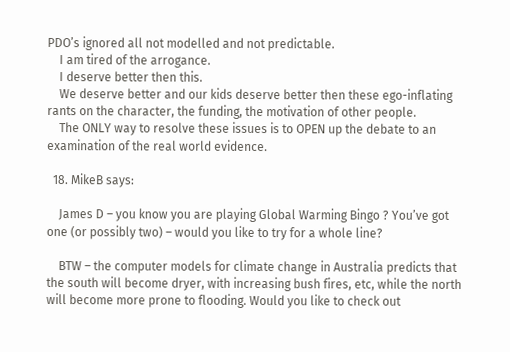PDO’s ignored all not modelled and not predictable.
    I am tired of the arrogance.
    I deserve better then this.
    We deserve better and our kids deserve better then these ego-inflating rants on the character, the funding, the motivation of other people.
    The ONLY way to resolve these issues is to OPEN up the debate to an examination of the real world evidence.

  18. MikeB says:

    James D – you know you are playing Global Warming Bingo ? You’ve got one (or possibly two) – would you like to try for a whole line?

    BTW – the computer models for climate change in Australia predicts that the south will become dryer, with increasing bush fires, etc, while the north will become more prone to flooding. Would you like to check out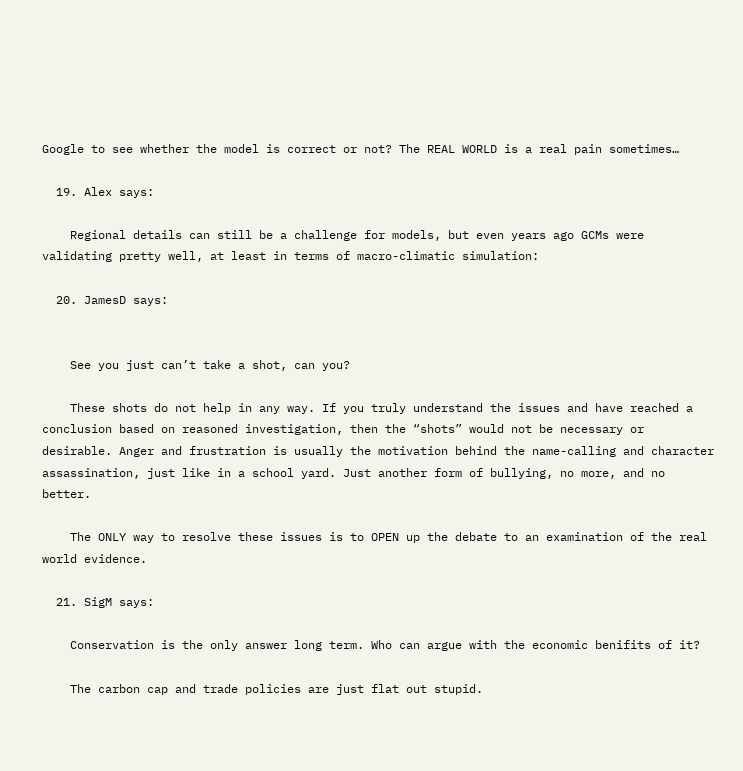Google to see whether the model is correct or not? The REAL WORLD is a real pain sometimes…

  19. Alex says:

    Regional details can still be a challenge for models, but even years ago GCMs were validating pretty well, at least in terms of macro-climatic simulation:

  20. JamesD says:


    See you just can’t take a shot, can you?

    These shots do not help in any way. If you truly understand the issues and have reached a conclusion based on reasoned investigation, then the “shots” would not be necessary or desirable. Anger and frustration is usually the motivation behind the name-calling and character assassination, just like in a school yard. Just another form of bullying, no more, and no better.

    The ONLY way to resolve these issues is to OPEN up the debate to an examination of the real world evidence.

  21. SigM says:

    Conservation is the only answer long term. Who can argue with the economic benifits of it?

    The carbon cap and trade policies are just flat out stupid.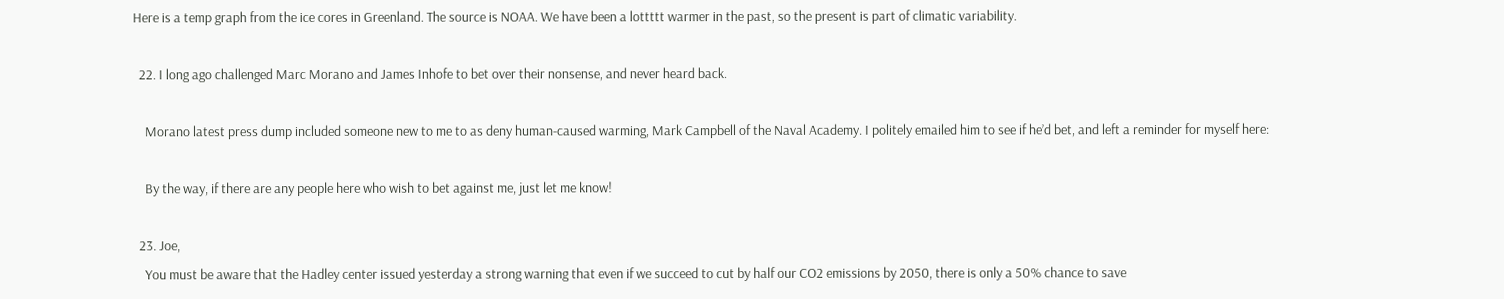Here is a temp graph from the ice cores in Greenland. The source is NOAA. We have been a lottttt warmer in the past, so the present is part of climatic variability.

  22. I long ago challenged Marc Morano and James Inhofe to bet over their nonsense, and never heard back.

    Morano latest press dump included someone new to me to as deny human-caused warming, Mark Campbell of the Naval Academy. I politely emailed him to see if he’d bet, and left a reminder for myself here:

    By the way, if there are any people here who wish to bet against me, just let me know!

  23. Joe,
    You must be aware that the Hadley center issued yesterday a strong warning that even if we succeed to cut by half our CO2 emissions by 2050, there is only a 50% chance to save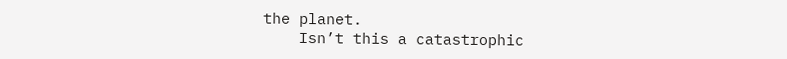the planet.
    Isn’t this a catastrophic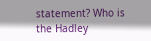statement? Who is the Hadley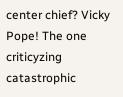center chief? Vicky Pope! The one criticyzing catastrophic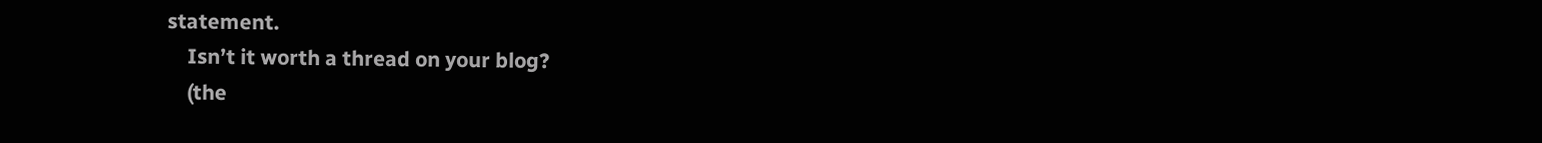statement.
    Isn’t it worth a thread on your blog?
    (the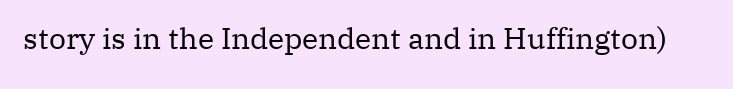story is in the Independent and in Huffington)